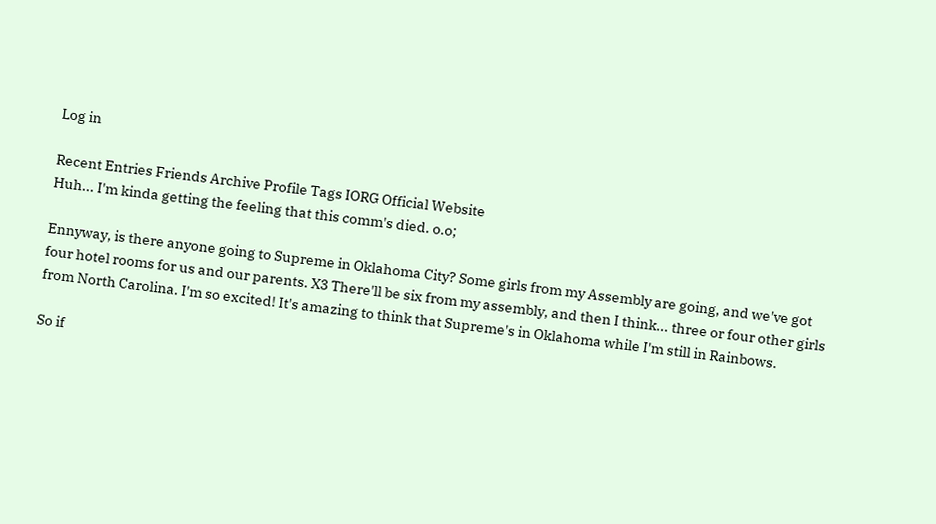Log in

Recent Entries Friends Archive Profile Tags IORG Official Website
Huh... I'm kinda getting the feeling that this comm's died. o.o;

Ennyway, is there anyone going to Supreme in Oklahoma City? Some girls from my Assembly are going, and we've got four hotel rooms for us and our parents. X3 There'll be six from my assembly, and then I think... three or four other girls from North Carolina. I'm so excited! It's amazing to think that Supreme's in Oklahoma while I'm still in Rainbows.

So if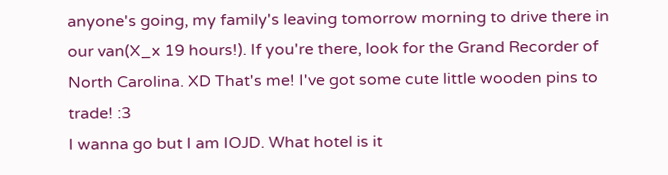anyone's going, my family's leaving tomorrow morning to drive there in our van(X_x 19 hours!). If you're there, look for the Grand Recorder of North Carolina. XD That's me! I've got some cute little wooden pins to trade! :3
I wanna go but I am IOJD. What hotel is it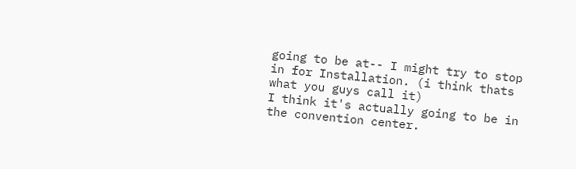going to be at-- I might try to stop in for Installation. (i think thats what you guys call it)
I think it's actually going to be in the convention center.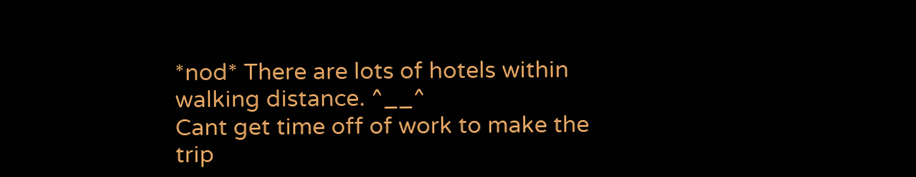*nod* There are lots of hotels within walking distance. ^__^
Cant get time off of work to make the trip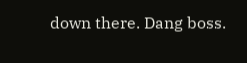down there. Dang boss.